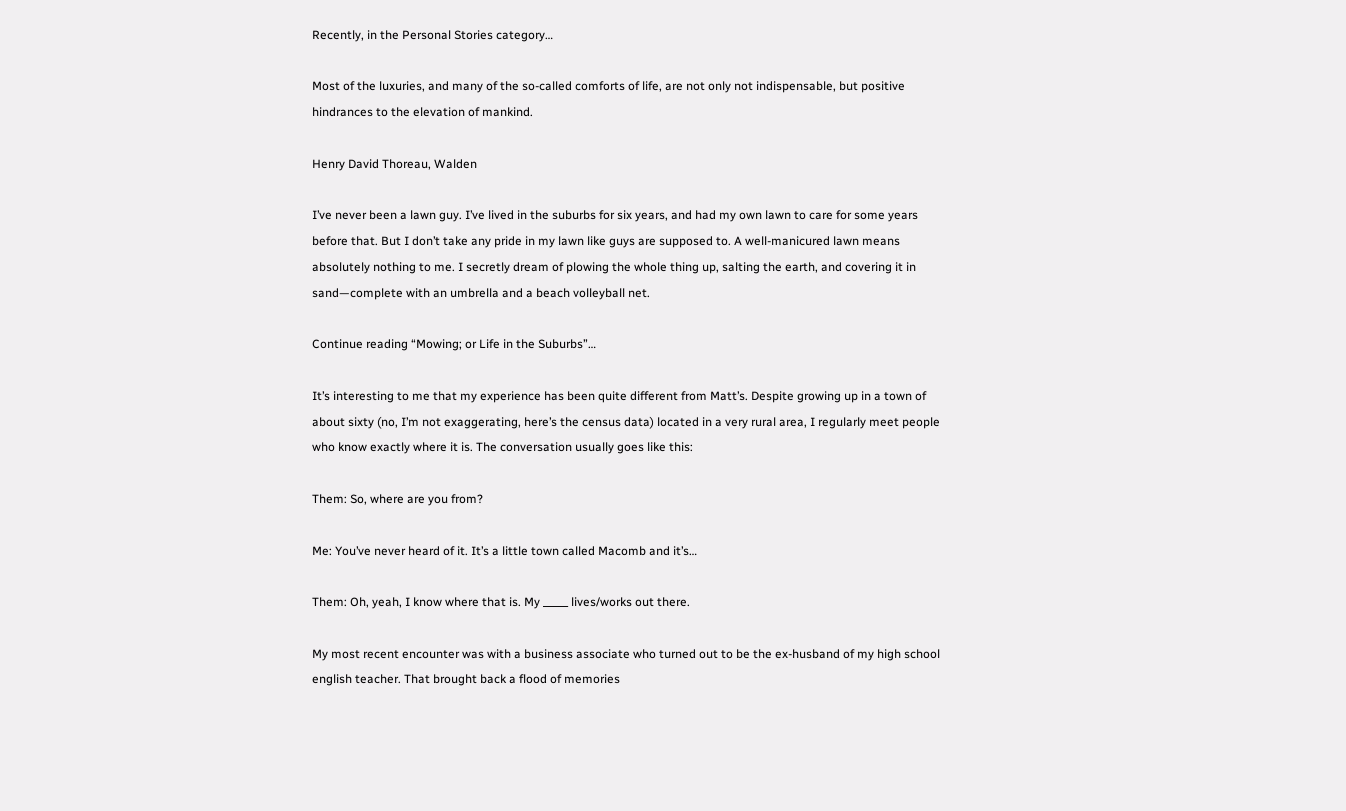Recently, in the Personal Stories category…

Most of the luxuries, and many of the so-called comforts of life, are not only not indispensable, but positive hindrances to the elevation of mankind.

Henry David Thoreau, Walden

I’ve never been a lawn guy. I’ve lived in the suburbs for six years, and had my own lawn to care for some years before that. But I don’t take any pride in my lawn like guys are supposed to. A well-manicured lawn means absolutely nothing to me. I secretly dream of plowing the whole thing up, salting the earth, and covering it in sand—complete with an umbrella and a beach volleyball net.

Continue reading “Mowing; or Life in the Suburbs”…

It’s interesting to me that my experience has been quite different from Matt’s. Despite growing up in a town of about sixty (no, I’m not exaggerating, here’s the census data) located in a very rural area, I regularly meet people who know exactly where it is. The conversation usually goes like this:

Them: So, where are you from?

Me: You’ve never heard of it. It’s a little town called Macomb and it’s…

Them: Oh, yeah, I know where that is. My _____ lives/works out there.

My most recent encounter was with a business associate who turned out to be the ex-husband of my high school english teacher. That brought back a flood of memories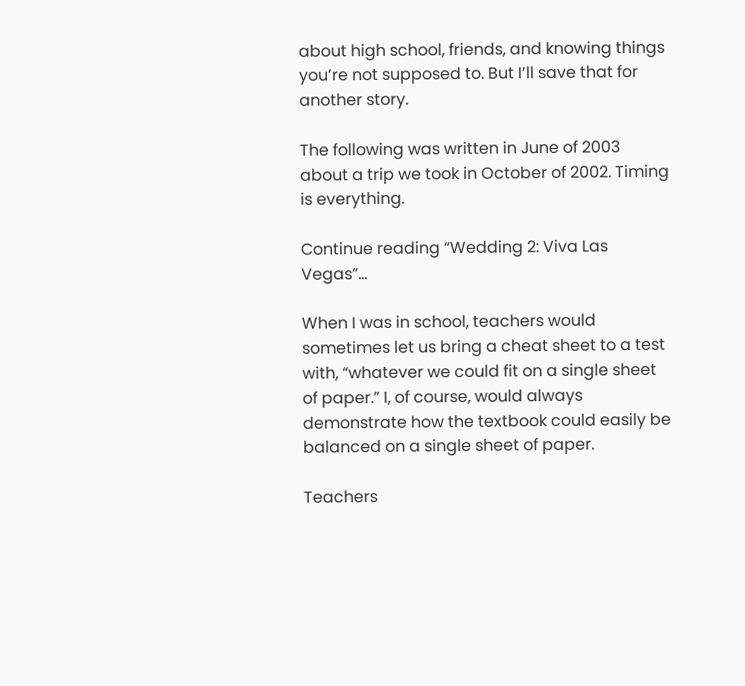about high school, friends, and knowing things you’re not supposed to. But I’ll save that for another story.

The following was written in June of 2003 about a trip we took in October of 2002. Timing is everything.

Continue reading “Wedding 2: Viva Las Vegas”…

When I was in school, teachers would sometimes let us bring a cheat sheet to a test with, “whatever we could fit on a single sheet of paper.” I, of course, would always demonstrate how the textbook could easily be balanced on a single sheet of paper.

Teachers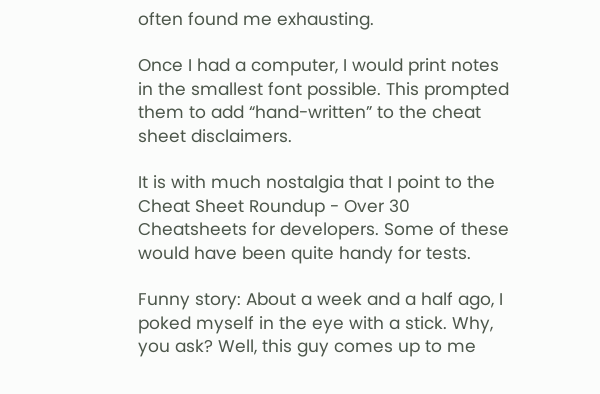often found me exhausting.

Once I had a computer, I would print notes in the smallest font possible. This prompted them to add “hand-written” to the cheat sheet disclaimers.

It is with much nostalgia that I point to the Cheat Sheet Roundup - Over 30 Cheatsheets for developers. Some of these would have been quite handy for tests.

Funny story: About a week and a half ago, I poked myself in the eye with a stick. Why, you ask? Well, this guy comes up to me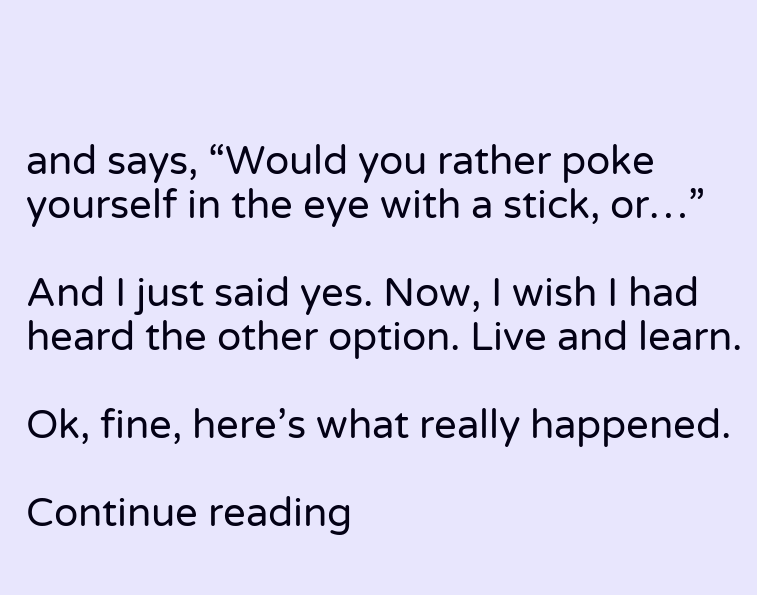and says, “Would you rather poke yourself in the eye with a stick, or…”

And I just said yes. Now, I wish I had heard the other option. Live and learn.

Ok, fine, here’s what really happened.

Continue reading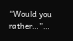“Would you rather…”…